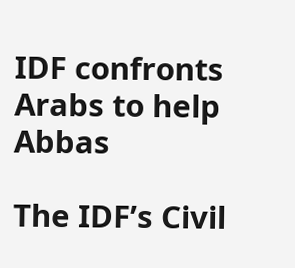IDF confronts Arabs to help Abbas

The IDF’s Civil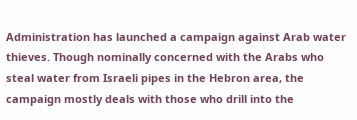Administration has launched a campaign against Arab water thieves. Though nominally concerned with the Arabs who steal water from Israeli pipes in the Hebron area, the campaign mostly deals with those who drill into the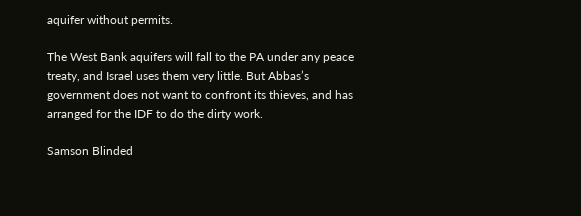aquifer without permits.

The West Bank aquifers will fall to the PA under any peace treaty, and Israel uses them very little. But Abbas’s government does not want to confront its thieves, and has arranged for the IDF to do the dirty work.

Samson Blinded